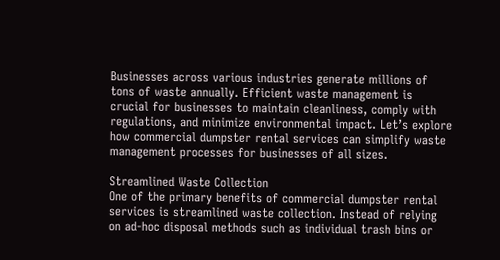Businesses across various industries generate millions of tons of waste annually. Efficient waste management is crucial for businesses to maintain cleanliness, comply with regulations, and minimize environmental impact. Let’s explore how commercial dumpster rental services can simplify waste management processes for businesses of all sizes.

Streamlined Waste Collection
One of the primary benefits of commercial dumpster rental services is streamlined waste collection. Instead of relying on ad-hoc disposal methods such as individual trash bins or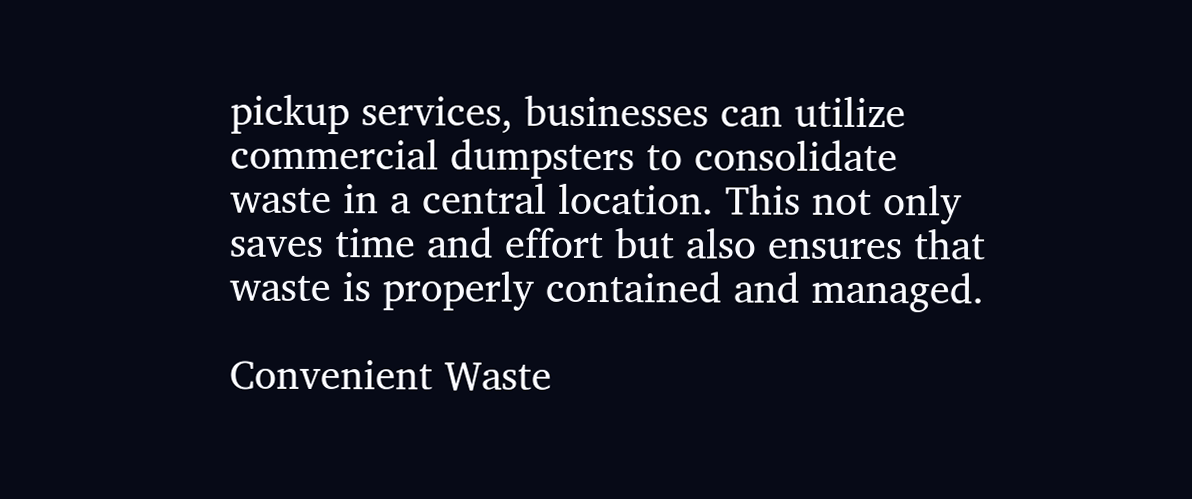pickup services, businesses can utilize commercial dumpsters to consolidate waste in a central location. This not only saves time and effort but also ensures that waste is properly contained and managed.

Convenient Waste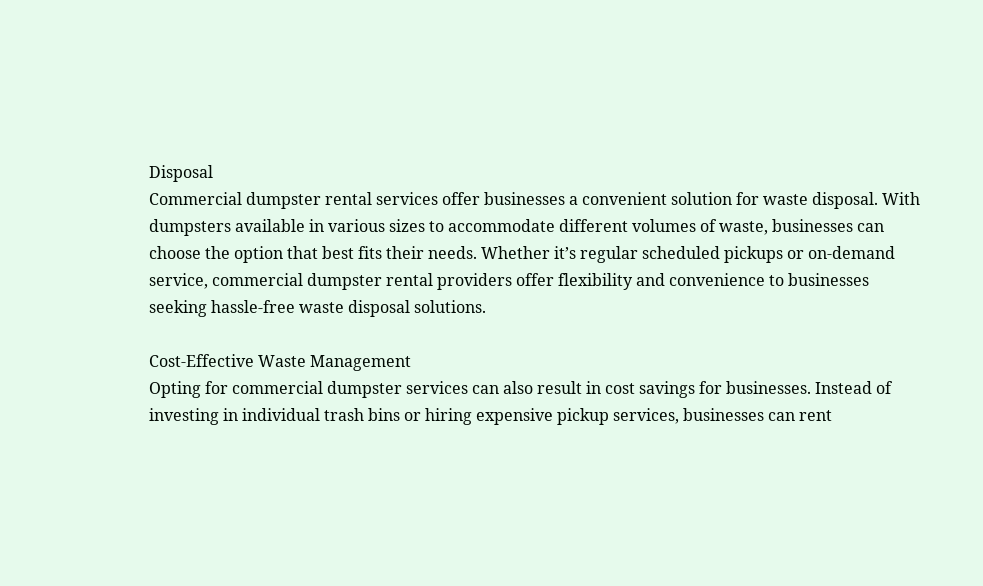Disposal
Commercial dumpster rental services offer businesses a convenient solution for waste disposal. With dumpsters available in various sizes to accommodate different volumes of waste, businesses can choose the option that best fits their needs. Whether it’s regular scheduled pickups or on-demand service, commercial dumpster rental providers offer flexibility and convenience to businesses seeking hassle-free waste disposal solutions.

Cost-Effective Waste Management
Opting for commercial dumpster services can also result in cost savings for businesses. Instead of investing in individual trash bins or hiring expensive pickup services, businesses can rent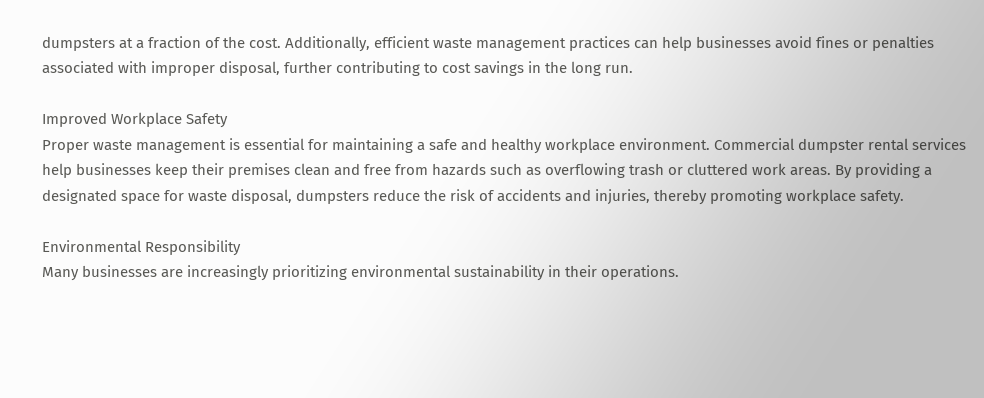dumpsters at a fraction of the cost. Additionally, efficient waste management practices can help businesses avoid fines or penalties associated with improper disposal, further contributing to cost savings in the long run.

Improved Workplace Safety
Proper waste management is essential for maintaining a safe and healthy workplace environment. Commercial dumpster rental services help businesses keep their premises clean and free from hazards such as overflowing trash or cluttered work areas. By providing a designated space for waste disposal, dumpsters reduce the risk of accidents and injuries, thereby promoting workplace safety.

Environmental Responsibility
Many businesses are increasingly prioritizing environmental sustainability in their operations.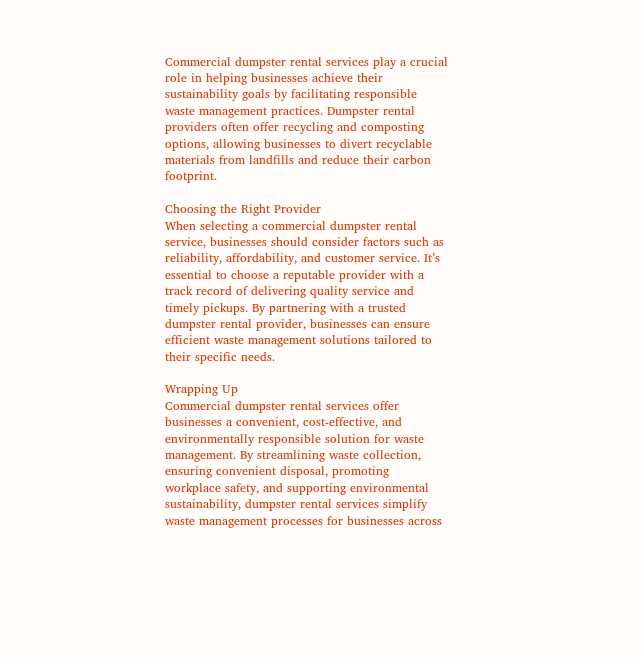Commercial dumpster rental services play a crucial role in helping businesses achieve their sustainability goals by facilitating responsible waste management practices. Dumpster rental providers often offer recycling and composting options, allowing businesses to divert recyclable materials from landfills and reduce their carbon footprint.

Choosing the Right Provider
When selecting a commercial dumpster rental service, businesses should consider factors such as reliability, affordability, and customer service. It’s essential to choose a reputable provider with a track record of delivering quality service and timely pickups. By partnering with a trusted dumpster rental provider, businesses can ensure efficient waste management solutions tailored to their specific needs.

Wrapping Up
Commercial dumpster rental services offer businesses a convenient, cost-effective, and environmentally responsible solution for waste management. By streamlining waste collection, ensuring convenient disposal, promoting workplace safety, and supporting environmental sustainability, dumpster rental services simplify waste management processes for businesses across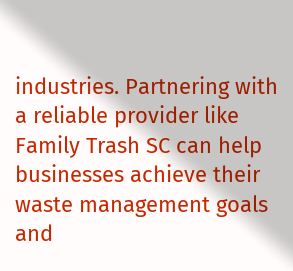industries. Partnering with a reliable provider like Family Trash SC can help businesses achieve their waste management goals and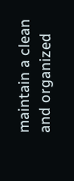maintain a clean and organized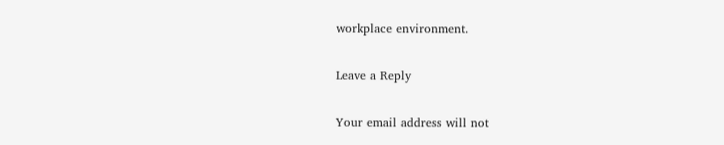workplace environment.

Leave a Reply

Your email address will not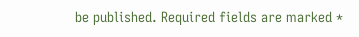be published. Required fields are marked *